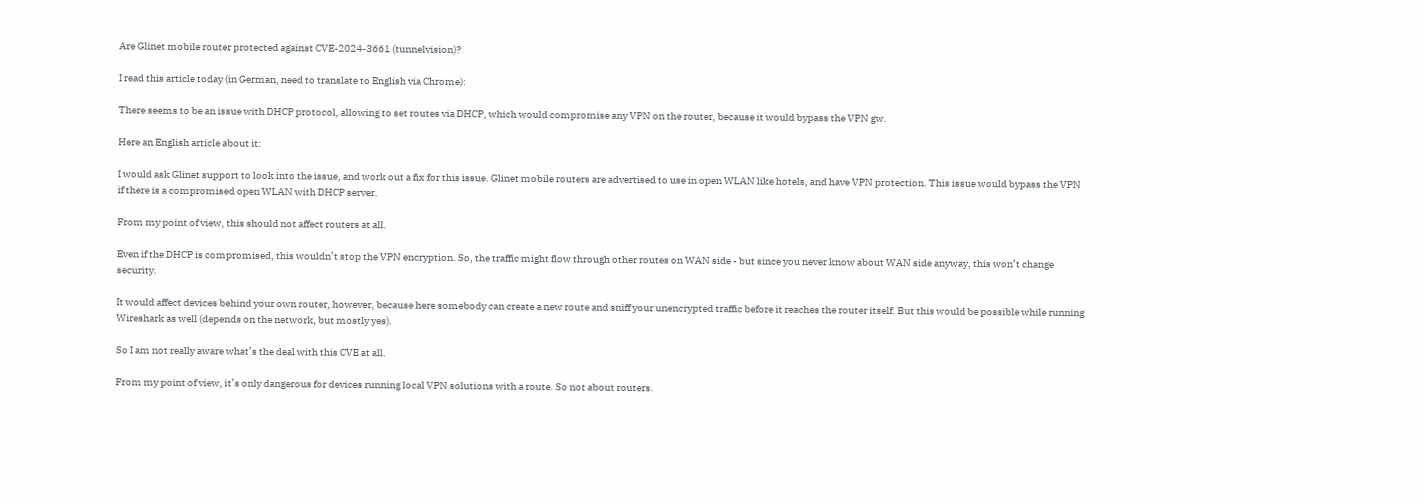Are Glinet mobile router protected against CVE-2024-3661 (tunnelvision)?

I read this article today (in German, need to translate to English via Chrome):

There seems to be an issue with DHCP protocol, allowing to set routes via DHCP, which would compromise any VPN on the router, because it would bypass the VPN gw.

Here an English article about it:

I would ask Glinet support to look into the issue, and work out a fix for this issue. Glinet mobile routers are advertised to use in open WLAN like hotels, and have VPN protection. This issue would bypass the VPN if there is a compromised open WLAN with DHCP server.

From my point of view, this should not affect routers at all.

Even if the DHCP is compromised, this wouldn’t stop the VPN encryption. So, the traffic might flow through other routes on WAN side - but since you never know about WAN side anyway, this won’t change security.

It would affect devices behind your own router, however, because here somebody can create a new route and sniff your unencrypted traffic before it reaches the router itself. But this would be possible while running Wireshark as well (depends on the network, but mostly yes).

So I am not really aware what’s the deal with this CVE at all.

From my point of view, it’s only dangerous for devices running local VPN solutions with a route. So not about routers.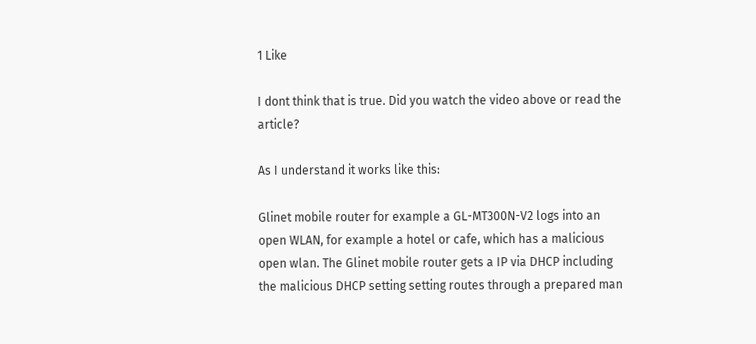1 Like

I dont think that is true. Did you watch the video above or read the article?

As I understand it works like this:

Glinet mobile router for example a GL-MT300N-V2 logs into an open WLAN, for example a hotel or cafe, which has a malicious open wlan. The Glinet mobile router gets a IP via DHCP including the malicious DHCP setting setting routes through a prepared man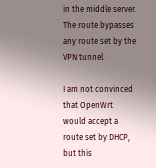in the middle server. The route bypasses any route set by the VPN tunnel.

I am not convinced that OpenWrt would accept a route set by DHCP, but this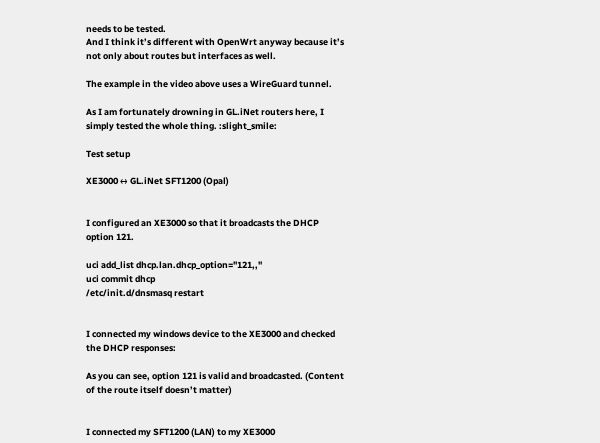needs to be tested.
And I think it’s different with OpenWrt anyway because it’s not only about routes but interfaces as well.

The example in the video above uses a WireGuard tunnel.

As I am fortunately drowning in GL.iNet routers here, I simply tested the whole thing. :slight_smile:

Test setup

XE3000 ↔ GL.iNet SFT1200 (Opal)


I configured an XE3000 so that it broadcasts the DHCP option 121.

uci add_list dhcp.lan.dhcp_option="121,,"
uci commit dhcp
/etc/init.d/dnsmasq restart


I connected my windows device to the XE3000 and checked the DHCP responses:

As you can see, option 121 is valid and broadcasted. (Content of the route itself doesn’t matter)


I connected my SFT1200 (LAN) to my XE3000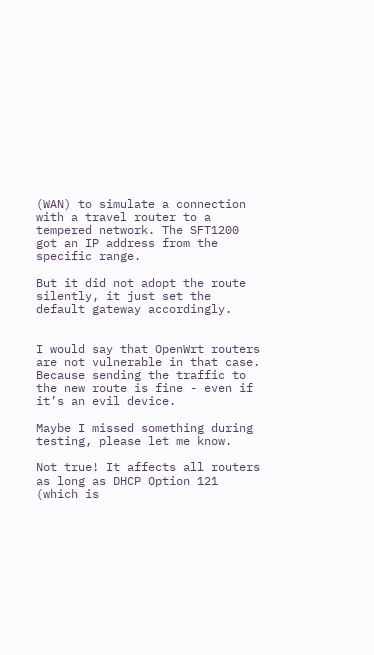(WAN) to simulate a connection with a travel router to a tempered network. The SFT1200 got an IP address from the specific range.

But it did not adopt the route silently, it just set the default gateway accordingly.


I would say that OpenWrt routers are not vulnerable in that case. Because sending the traffic to the new route is fine - even if it’s an evil device.

Maybe I missed something during testing, please let me know.

Not true! It affects all routers as long as DHCP Option 121 (which is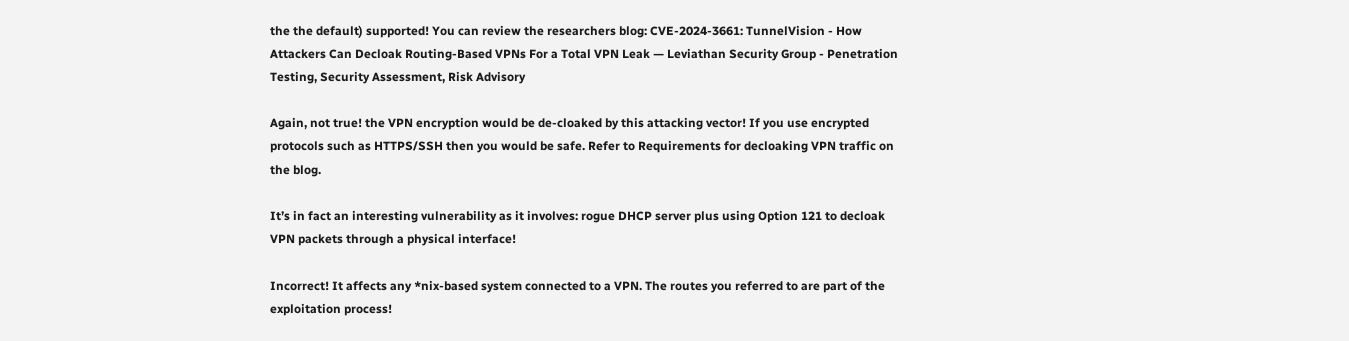the the default) supported! You can review the researchers blog: CVE-2024-3661: TunnelVision - How Attackers Can Decloak Routing-Based VPNs For a Total VPN Leak — Leviathan Security Group - Penetration Testing, Security Assessment, Risk Advisory

Again, not true! the VPN encryption would be de-cloaked by this attacking vector! If you use encrypted protocols such as HTTPS/SSH then you would be safe. Refer to Requirements for decloaking VPN traffic on the blog.

It’s in fact an interesting vulnerability as it involves: rogue DHCP server plus using Option 121 to decloak VPN packets through a physical interface!

Incorrect! It affects any *nix-based system connected to a VPN. The routes you referred to are part of the exploitation process!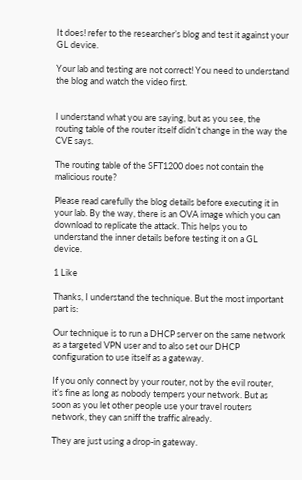It does! refer to the researcher’s blog and test it against your GL device.

Your lab and testing are not correct! You need to understand the blog and watch the video first.


I understand what you are saying, but as you see, the routing table of the router itself didn’t change in the way the CVE says.

The routing table of the SFT1200 does not contain the malicious route?

Please read carefully the blog details before executing it in your lab. By the way, there is an OVA image which you can download to replicate the attack. This helps you to understand the inner details before testing it on a GL device.

1 Like

Thanks, I understand the technique. But the most important part is:

Our technique is to run a DHCP server on the same network as a targeted VPN user and to also set our DHCP configuration to use itself as a gateway.

If you only connect by your router, not by the evil router, it’s fine as long as nobody tempers your network. But as soon as you let other people use your travel routers network, they can sniff the traffic already.

They are just using a drop-in gateway.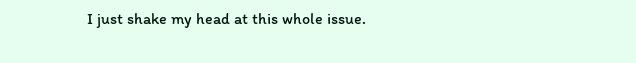I just shake my head at this whole issue.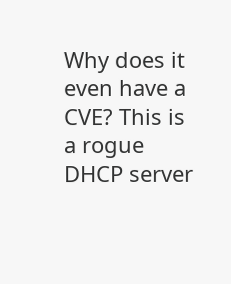Why does it even have a CVE? This is a rogue DHCP server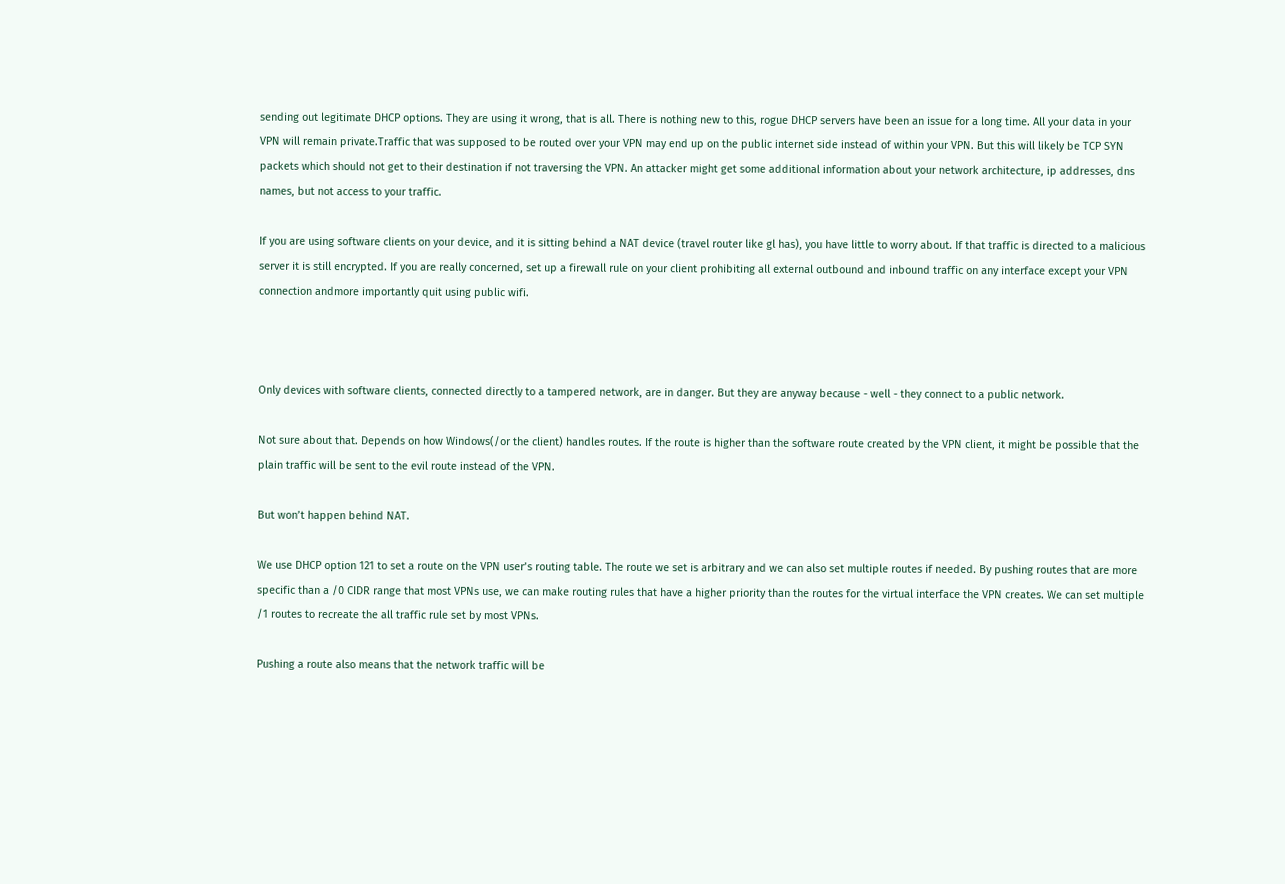sending out legitimate DHCP options. They are using it wrong, that is all. There is nothing new to this, rogue DHCP servers have been an issue for a long time. All your data in your VPN will remain private.Traffic that was supposed to be routed over your VPN may end up on the public internet side instead of within your VPN. But this will likely be TCP SYN packets which should not get to their destination if not traversing the VPN. An attacker might get some additional information about your network architecture, ip addresses, dns names, but not access to your traffic.

If you are using software clients on your device, and it is sitting behind a NAT device (travel router like gl has), you have little to worry about. If that traffic is directed to a malicious server it is still encrypted. If you are really concerned, set up a firewall rule on your client prohibiting all external outbound and inbound traffic on any interface except your VPN connection andmore importantly quit using public wifi.



Only devices with software clients, connected directly to a tampered network, are in danger. But they are anyway because - well - they connect to a public network.

Not sure about that. Depends on how Windows(/or the client) handles routes. If the route is higher than the software route created by the VPN client, it might be possible that the plain traffic will be sent to the evil route instead of the VPN.

But won’t happen behind NAT.

We use DHCP option 121 to set a route on the VPN user’s routing table. The route we set is arbitrary and we can also set multiple routes if needed. By pushing routes that are more specific than a /0 CIDR range that most VPNs use, we can make routing rules that have a higher priority than the routes for the virtual interface the VPN creates. We can set multiple /1 routes to recreate the all traffic rule set by most VPNs.

Pushing a route also means that the network traffic will be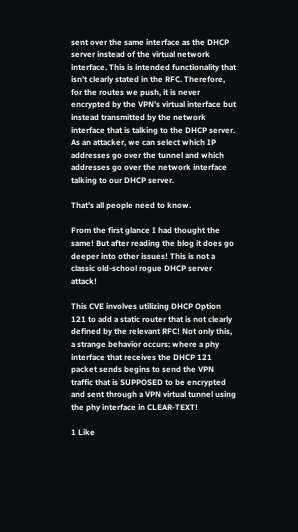sent over the same interface as the DHCP server instead of the virtual network interface. This is intended functionality that isn’t clearly stated in the RFC. Therefore, for the routes we push, it is never encrypted by the VPN’s virtual interface but instead transmitted by the network interface that is talking to the DHCP server. As an attacker, we can select which IP addresses go over the tunnel and which addresses go over the network interface talking to our DHCP server.

That’s all people need to know.

From the first glance I had thought the same! But after reading the blog it does go deeper into other issues! This is not a classic old-school rogue DHCP server attack!

This CVE involves utilizing DHCP Option 121 to add a static router that is not clearly defined by the relevant RFC! Not only this, a strange behavior occurs: where a phy interface that receives the DHCP 121 packet sends begins to send the VPN traffic that is SUPPOSED to be encrypted and sent through a VPN virtual tunnel using the phy interface in CLEAR-TEXT!

1 Like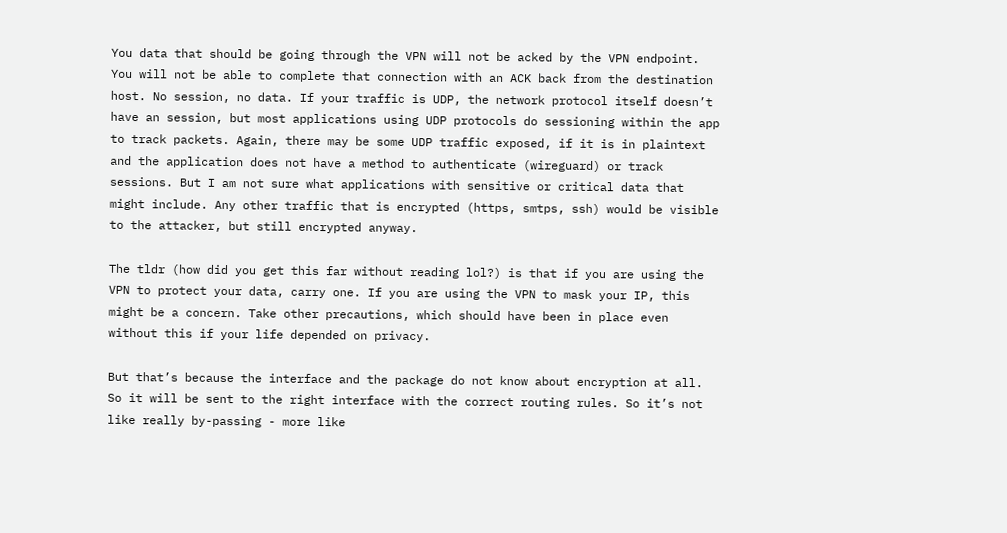You data that should be going through the VPN will not be acked by the VPN endpoint. You will not be able to complete that connection with an ACK back from the destination host. No session, no data. If your traffic is UDP, the network protocol itself doesn’t have an session, but most applications using UDP protocols do sessioning within the app to track packets. Again, there may be some UDP traffic exposed, if it is in plaintext and the application does not have a method to authenticate (wireguard) or track sessions. But I am not sure what applications with sensitive or critical data that might include. Any other traffic that is encrypted (https, smtps, ssh) would be visible to the attacker, but still encrypted anyway.

The tldr (how did you get this far without reading lol?) is that if you are using the VPN to protect your data, carry one. If you are using the VPN to mask your IP, this might be a concern. Take other precautions, which should have been in place even without this if your life depended on privacy.

But that’s because the interface and the package do not know about encryption at all. So it will be sent to the right interface with the correct routing rules. So it’s not like really by-passing - more like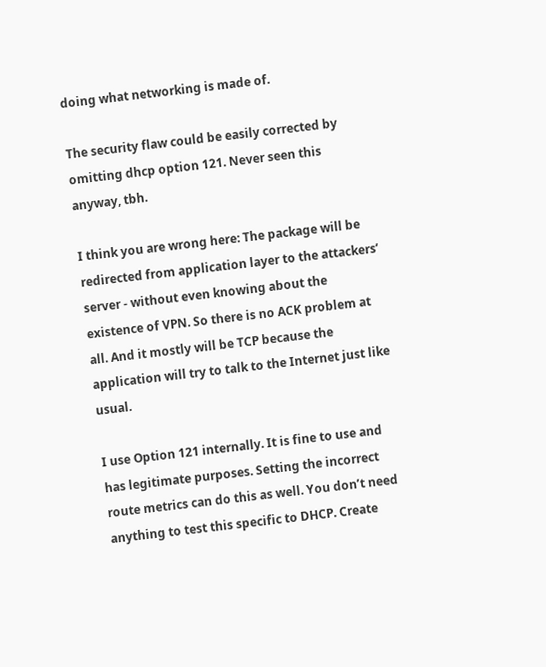doing what networking is made of.

The security flaw could be easily corrected by omitting dhcp option 121. Never seen this anyway, tbh.

I think you are wrong here: The package will be redirected from application layer to the attackers’ server - without even knowing about the existence of VPN. So there is no ACK problem at all. And it mostly will be TCP because the application will try to talk to the Internet just like usual.

I use Option 121 internally. It is fine to use and has legitimate purposes. Setting the incorrect route metrics can do this as well. You don’t need anything to test this specific to DHCP. Create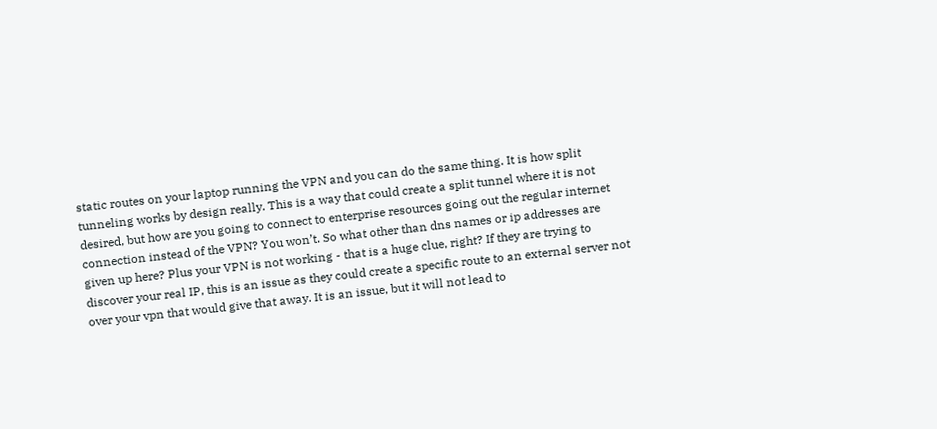static routes on your laptop running the VPN and you can do the same thing. It is how split tunneling works by design really. This is a way that could create a split tunnel where it is not desired, but how are you going to connect to enterprise resources going out the regular internet connection instead of the VPN? You won’t. So what other than dns names or ip addresses are given up here? Plus your VPN is not working - that is a huge clue, right? If they are trying to discover your real IP, this is an issue as they could create a specific route to an external server not over your vpn that would give that away. It is an issue, but it will not lead to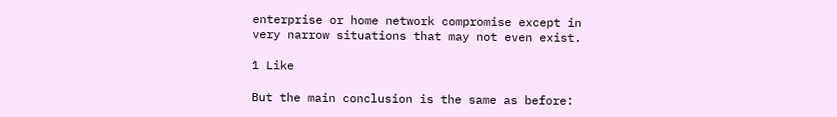enterprise or home network compromise except in very narrow situations that may not even exist.

1 Like

But the main conclusion is the same as before: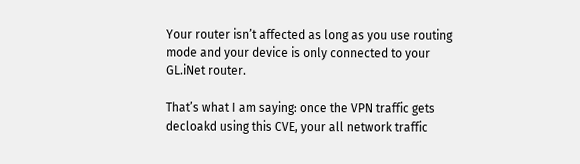Your router isn’t affected as long as you use routing mode and your device is only connected to your GL.iNet router.

That’s what I am saying: once the VPN traffic gets decloakd using this CVE, your all network traffic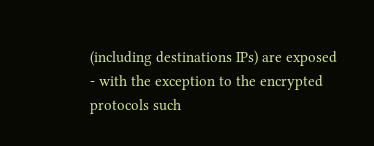(including destinations IPs) are exposed - with the exception to the encrypted protocols such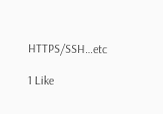HTTPS/SSH…etc

1 Like